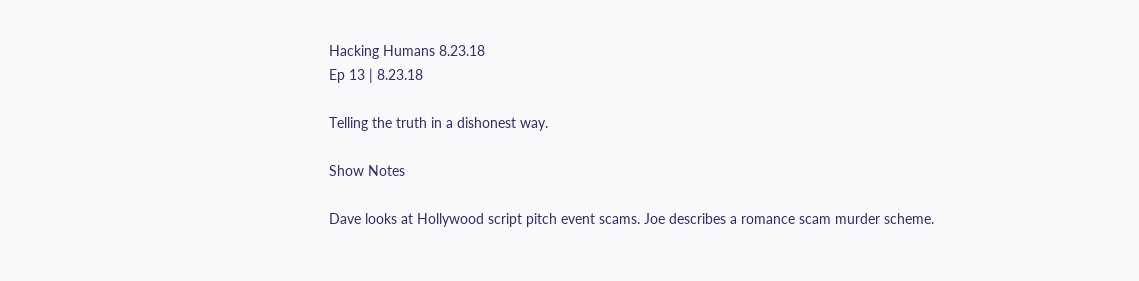Hacking Humans 8.23.18
Ep 13 | 8.23.18

Telling the truth in a dishonest way.

Show Notes

Dave looks at Hollywood script pitch event scams. Joe describes a romance scam murder scheme.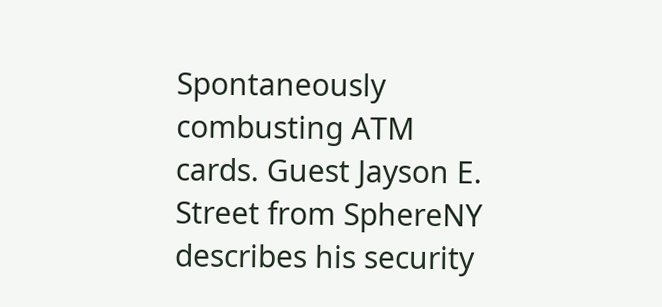Spontaneously combusting ATM cards. Guest Jayson E. Street from SphereNY describes his security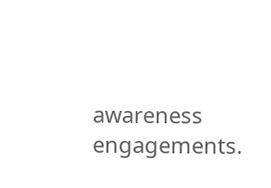awareness engagements.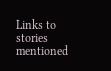Links to stories mentioned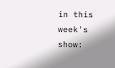in this week's show: